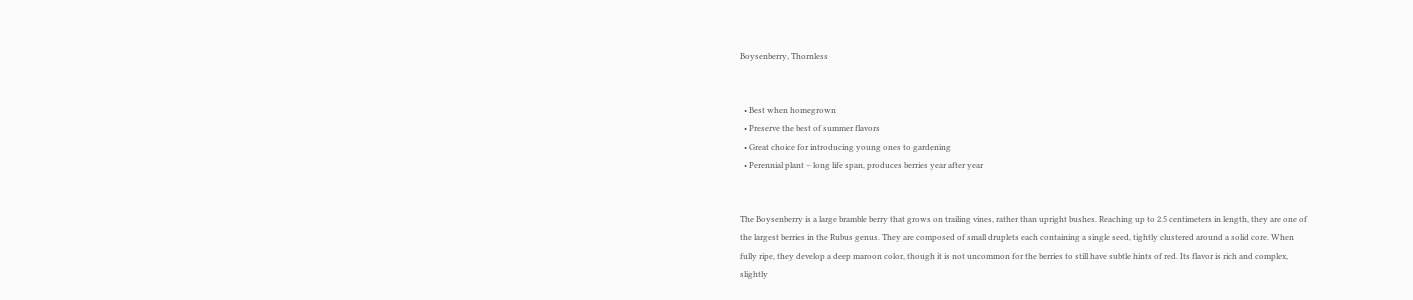Boysenberry, Thornless


  • Best when homegrown
  • Preserve the best of summer flavors
  • Great choice for introducing young ones to gardening
  • Perennial plant – long life span, produces berries year after year


The Boysenberry is a large bramble berry that grows on trailing vines, rather than upright bushes. Reaching up to 2.5 centimeters in length, they are one of the largest berries in the Rubus genus. They are composed of small druplets each containing a single seed, tightly clustered around a solid core. When fully ripe, they develop a deep maroon color, though it is not uncommon for the berries to still have subtle hints of red. Its flavor is rich and complex, slightly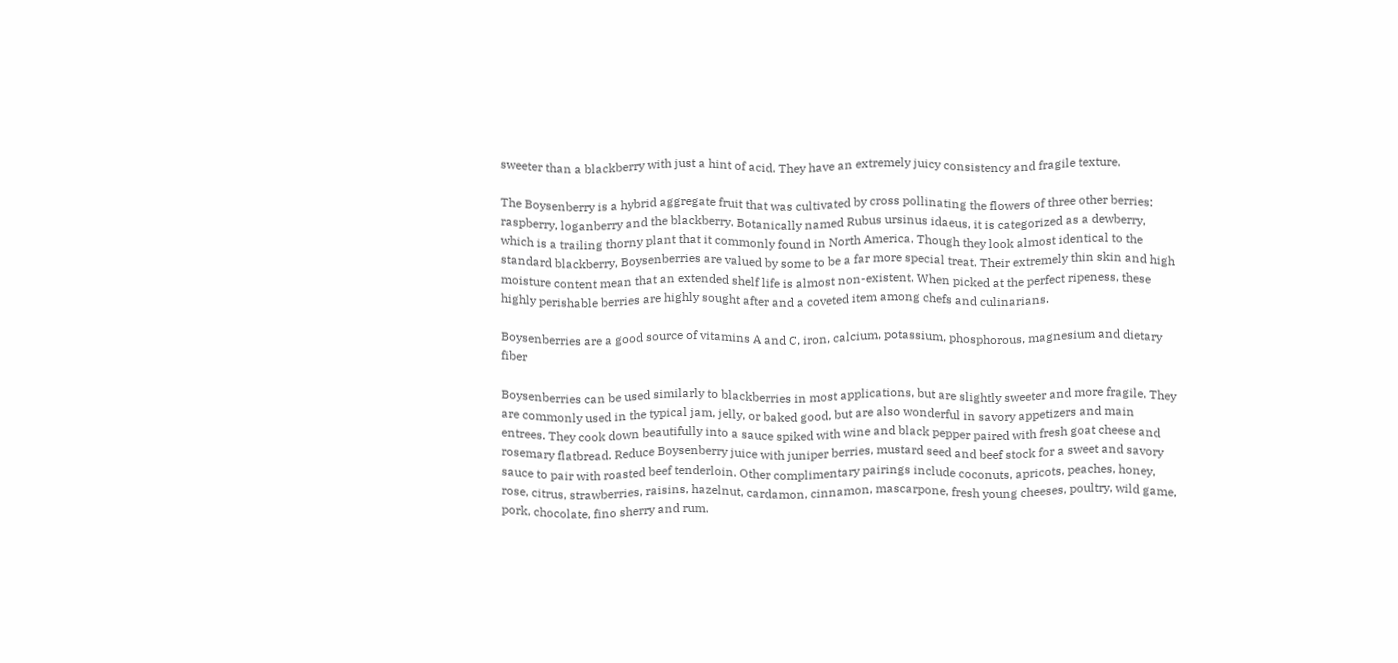sweeter than a blackberry with just a hint of acid. They have an extremely juicy consistency and fragile texture.

The Boysenberry is a hybrid aggregate fruit that was cultivated by cross pollinating the flowers of three other berries: raspberry, loganberry and the blackberry. Botanically named Rubus ursinus idaeus, it is categorized as a dewberry, which is a trailing thorny plant that it commonly found in North America. Though they look almost identical to the standard blackberry, Boysenberries are valued by some to be a far more special treat. Their extremely thin skin and high moisture content mean that an extended shelf life is almost non-existent. When picked at the perfect ripeness, these highly perishable berries are highly sought after and a coveted item among chefs and culinarians.

Boysenberries are a good source of vitamins A and C, iron, calcium, potassium, phosphorous, magnesium and dietary fiber

Boysenberries can be used similarly to blackberries in most applications, but are slightly sweeter and more fragile. They are commonly used in the typical jam, jelly, or baked good, but are also wonderful in savory appetizers and main entrees. They cook down beautifully into a sauce spiked with wine and black pepper paired with fresh goat cheese and rosemary flatbread. Reduce Boysenberry juice with juniper berries, mustard seed and beef stock for a sweet and savory sauce to pair with roasted beef tenderloin. Other complimentary pairings include coconuts, apricots, peaches, honey, rose, citrus, strawberries, raisins, hazelnut, cardamon, cinnamon, mascarpone, fresh young cheeses, poultry, wild game, pork, chocolate, fino sherry and rum.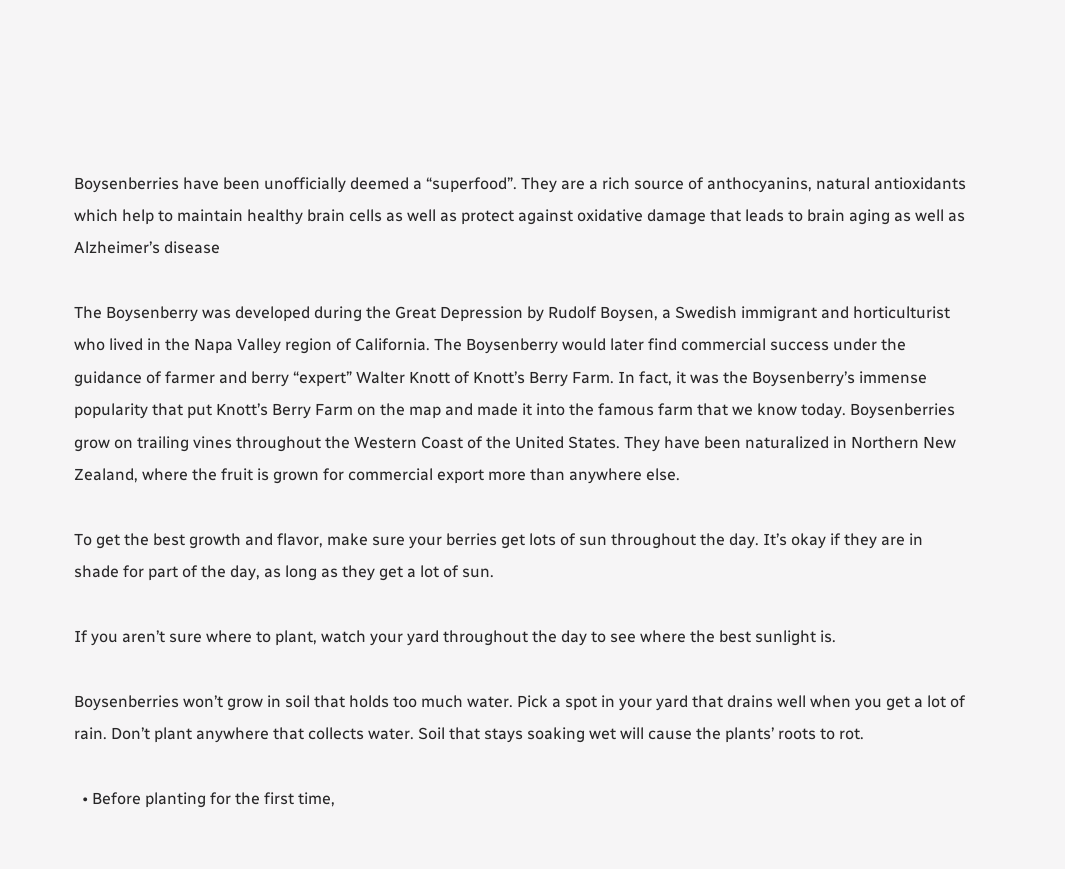Boysenberries have been unofficially deemed a “superfood”. They are a rich source of anthocyanins, natural antioxidants which help to maintain healthy brain cells as well as protect against oxidative damage that leads to brain aging as well as Alzheimer’s disease

The Boysenberry was developed during the Great Depression by Rudolf Boysen, a Swedish immigrant and horticulturist who lived in the Napa Valley region of California. The Boysenberry would later find commercial success under the guidance of farmer and berry “expert” Walter Knott of Knott’s Berry Farm. In fact, it was the Boysenberry’s immense popularity that put Knott’s Berry Farm on the map and made it into the famous farm that we know today. Boysenberries grow on trailing vines throughout the Western Coast of the United States. They have been naturalized in Northern New Zealand, where the fruit is grown for commercial export more than anywhere else.

To get the best growth and flavor, make sure your berries get lots of sun throughout the day. It’s okay if they are in shade for part of the day, as long as they get a lot of sun.

If you aren’t sure where to plant, watch your yard throughout the day to see where the best sunlight is.

Boysenberries won’t grow in soil that holds too much water. Pick a spot in your yard that drains well when you get a lot of rain. Don’t plant anywhere that collects water. Soil that stays soaking wet will cause the plants’ roots to rot.

  • Before planting for the first time,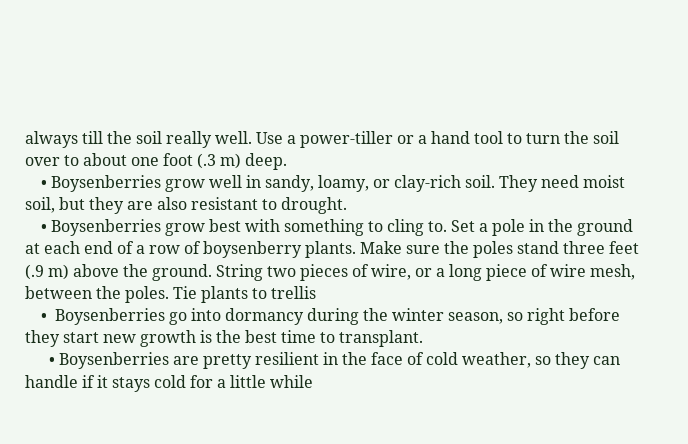always till the soil really well. Use a power-tiller or a hand tool to turn the soil over to about one foot (.3 m) deep.
    • Boysenberries grow well in sandy, loamy, or clay-rich soil. They need moist soil, but they are also resistant to drought.
    • Boysenberries grow best with something to cling to. Set a pole in the ground at each end of a row of boysenberry plants. Make sure the poles stand three feet (.9 m) above the ground. String two pieces of wire, or a long piece of wire mesh, between the poles. Tie plants to trellis
    •  Boysenberries go into dormancy during the winter season, so right before they start new growth is the best time to transplant.
      • Boysenberries are pretty resilient in the face of cold weather, so they can handle if it stays cold for a little while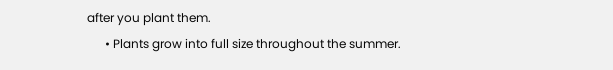after you plant them.
      • Plants grow into full size throughout the summer.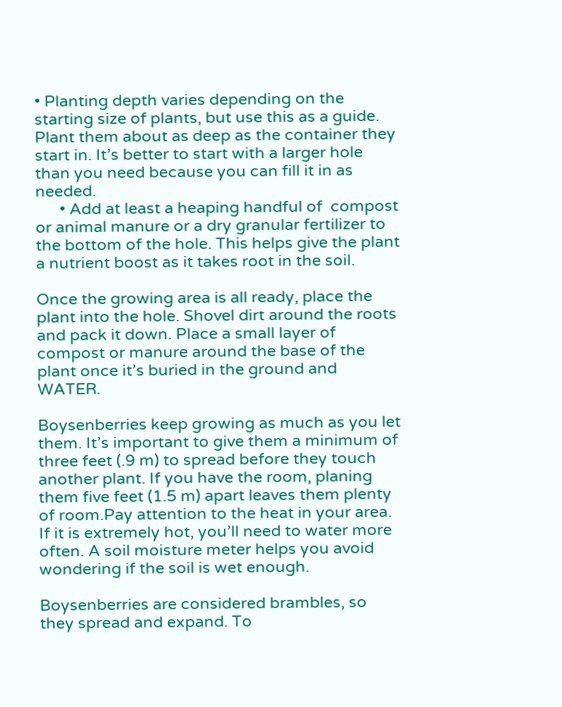• Planting depth varies depending on the starting size of plants, but use this as a guide. Plant them about as deep as the container they start in. It’s better to start with a larger hole than you need because you can fill it in as needed.
      • Add at least a heaping handful of  compost or animal manure or a dry granular fertilizer to the bottom of the hole. This helps give the plant a nutrient boost as it takes root in the soil.

Once the growing area is all ready, place the plant into the hole. Shovel dirt around the roots and pack it down. Place a small layer of compost or manure around the base of the plant once it’s buried in the ground and WATER.

Boysenberries keep growing as much as you let them. It’s important to give them a minimum of three feet (.9 m) to spread before they touch another plant. If you have the room, planing them five feet (1.5 m) apart leaves them plenty of room.Pay attention to the heat in your area. If it is extremely hot, you’ll need to water more often. A soil moisture meter helps you avoid wondering if the soil is wet enough.

Boysenberries are considered brambles, so they spread and expand. To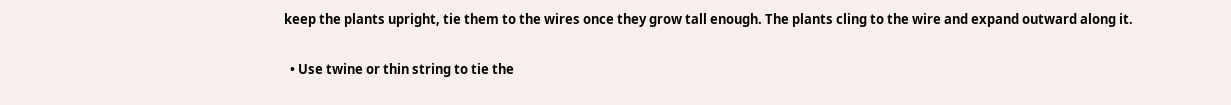keep the plants upright, tie them to the wires once they grow tall enough. The plants cling to the wire and expand outward along it.

  • Use twine or thin string to tie the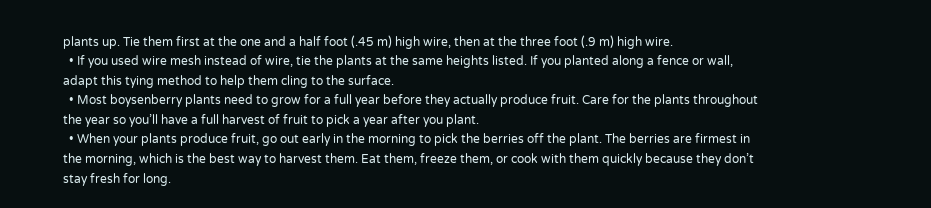plants up. Tie them first at the one and a half foot (.45 m) high wire, then at the three foot (.9 m) high wire.
  • If you used wire mesh instead of wire, tie the plants at the same heights listed. If you planted along a fence or wall, adapt this tying method to help them cling to the surface.
  • Most boysenberry plants need to grow for a full year before they actually produce fruit. Care for the plants throughout the year so you’ll have a full harvest of fruit to pick a year after you plant.
  • When your plants produce fruit, go out early in the morning to pick the berries off the plant. The berries are firmest in the morning, which is the best way to harvest them. Eat them, freeze them, or cook with them quickly because they don’t stay fresh for long.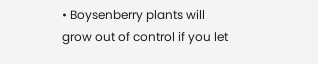• Boysenberry plants will grow out of control if you let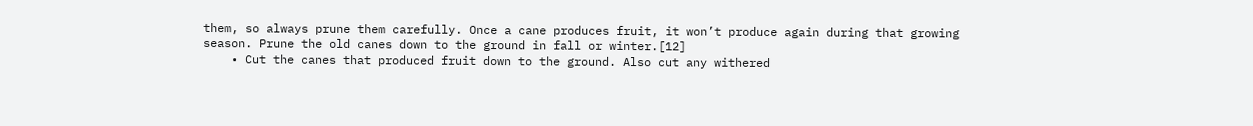them, so always prune them carefully. Once a cane produces fruit, it won’t produce again during that growing season. Prune the old canes down to the ground in fall or winter.[12]
    • Cut the canes that produced fruit down to the ground. Also cut any withered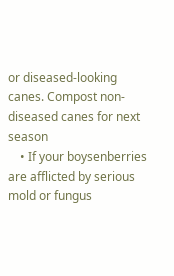or diseased-looking canes. Compost non-diseased canes for next season
    • If your boysenberries are afflicted by serious mold or fungus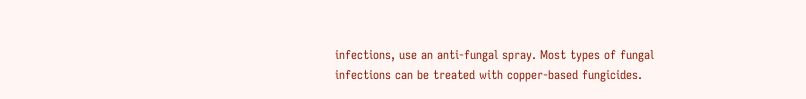infections, use an anti-fungal spray. Most types of fungal infections can be treated with copper-based fungicides.